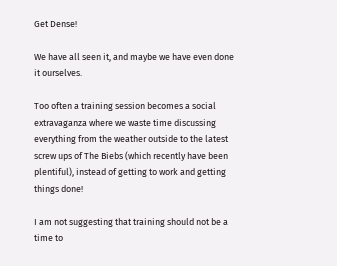Get Dense!

We have all seen it, and maybe we have even done it ourselves.

Too often a training session becomes a social extravaganza where we waste time discussing everything from the weather outside to the latest screw ups of The Biebs (which recently have been plentiful), instead of getting to work and getting things done!

I am not suggesting that training should not be a time to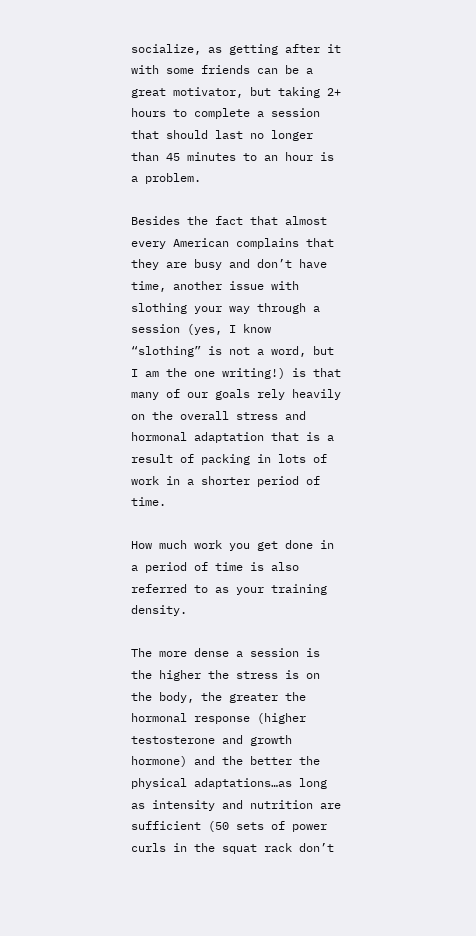socialize, as getting after it with some friends can be a great motivator, but taking 2+ hours to complete a session that should last no longer than 45 minutes to an hour is a problem.

Besides the fact that almost every American complains that they are busy and don’t have time, another issue with slothing your way through a session (yes, I know “slothing” is not a word, but I am the one writing!) is that many of our goals rely heavily on the overall stress and hormonal adaptation that is a result of packing in lots of work in a shorter period of time.

How much work you get done in a period of time is also referred to as your training density.

The more dense a session is the higher the stress is on the body, the greater the hormonal response (higher testosterone and growth hormone) and the better the physical adaptations…as long as intensity and nutrition are sufficient (50 sets of power curls in the squat rack don’t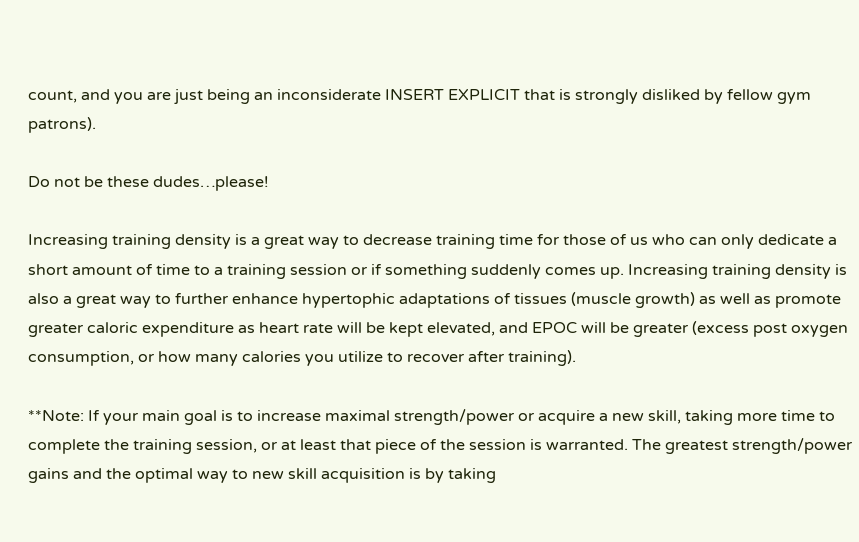count, and you are just being an inconsiderate INSERT EXPLICIT that is strongly disliked by fellow gym patrons).

Do not be these dudes…please!

Increasing training density is a great way to decrease training time for those of us who can only dedicate a short amount of time to a training session or if something suddenly comes up. Increasing training density is also a great way to further enhance hypertophic adaptations of tissues (muscle growth) as well as promote greater caloric expenditure as heart rate will be kept elevated, and EPOC will be greater (excess post oxygen consumption, or how many calories you utilize to recover after training).

**Note: If your main goal is to increase maximal strength/power or acquire a new skill, taking more time to complete the training session, or at least that piece of the session is warranted. The greatest strength/power gains and the optimal way to new skill acquisition is by taking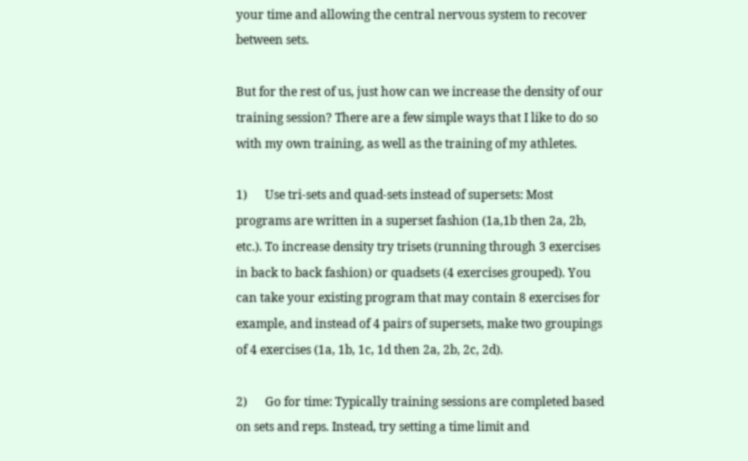your time and allowing the central nervous system to recover between sets.

But for the rest of us, just how can we increase the density of our training session? There are a few simple ways that I like to do so with my own training, as well as the training of my athletes.

1)      Use tri-sets and quad-sets instead of supersets: Most programs are written in a superset fashion (1a,1b then 2a, 2b, etc.). To increase density try trisets (running through 3 exercises in back to back fashion) or quadsets (4 exercises grouped). You can take your existing program that may contain 8 exercises for example, and instead of 4 pairs of supersets, make two groupings of 4 exercises (1a, 1b, 1c, 1d then 2a, 2b, 2c, 2d).

2)      Go for time: Typically training sessions are completed based on sets and reps. Instead, try setting a time limit and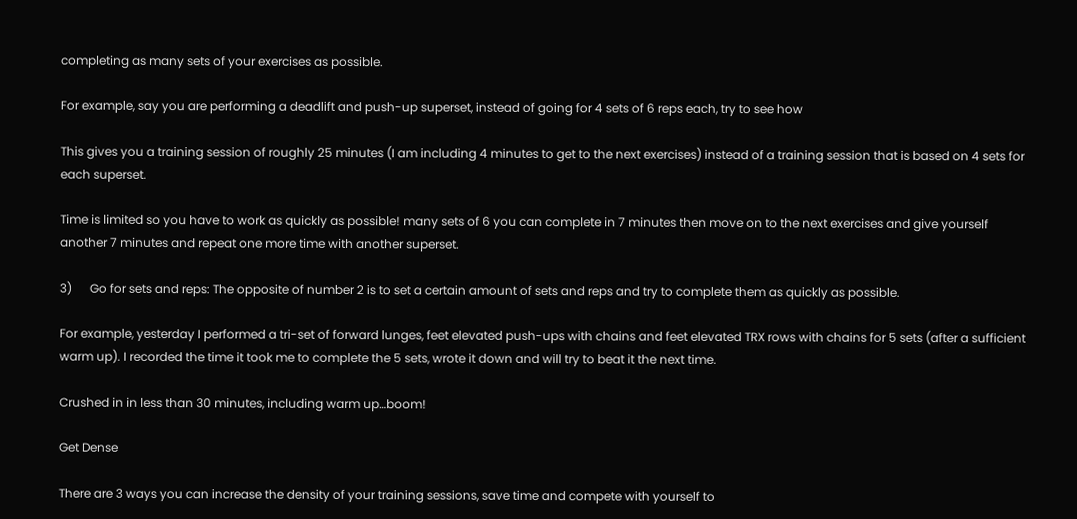completing as many sets of your exercises as possible.

For example, say you are performing a deadlift and push-up superset, instead of going for 4 sets of 6 reps each, try to see how

This gives you a training session of roughly 25 minutes (I am including 4 minutes to get to the next exercises) instead of a training session that is based on 4 sets for each superset.

Time is limited so you have to work as quickly as possible! many sets of 6 you can complete in 7 minutes then move on to the next exercises and give yourself another 7 minutes and repeat one more time with another superset.

3)      Go for sets and reps: The opposite of number 2 is to set a certain amount of sets and reps and try to complete them as quickly as possible.

For example, yesterday I performed a tri-set of forward lunges, feet elevated push-ups with chains and feet elevated TRX rows with chains for 5 sets (after a sufficient warm up). I recorded the time it took me to complete the 5 sets, wrote it down and will try to beat it the next time.

Crushed in in less than 30 minutes, including warm up…boom!

Get Dense

There are 3 ways you can increase the density of your training sessions, save time and compete with yourself to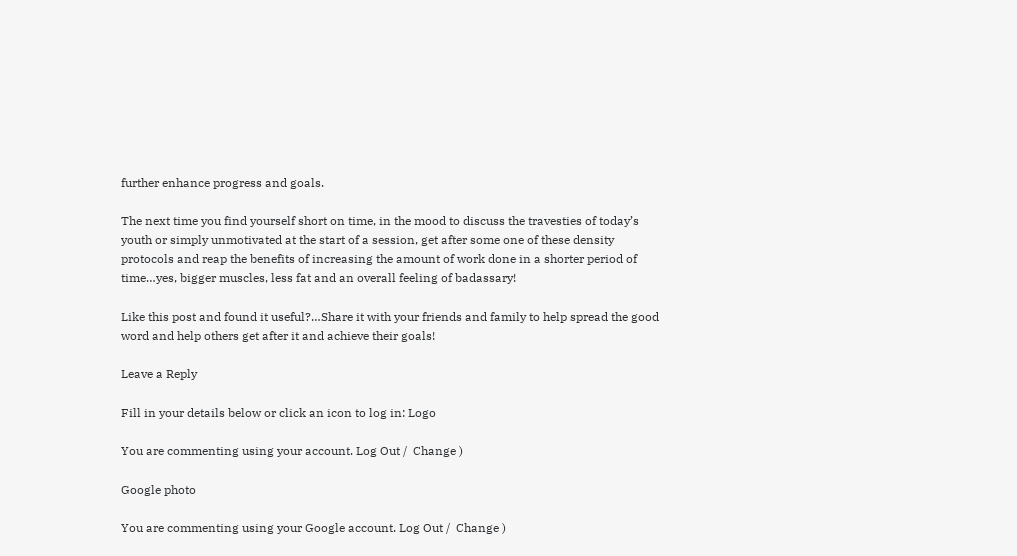further enhance progress and goals.

The next time you find yourself short on time, in the mood to discuss the travesties of today’s youth or simply unmotivated at the start of a session, get after some one of these density protocols and reap the benefits of increasing the amount of work done in a shorter period of time…yes, bigger muscles, less fat and an overall feeling of badassary!

Like this post and found it useful?…Share it with your friends and family to help spread the good word and help others get after it and achieve their goals!

Leave a Reply

Fill in your details below or click an icon to log in: Logo

You are commenting using your account. Log Out /  Change )

Google photo

You are commenting using your Google account. Log Out /  Change )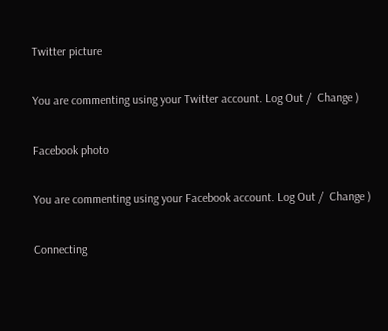Twitter picture

You are commenting using your Twitter account. Log Out /  Change )

Facebook photo

You are commenting using your Facebook account. Log Out /  Change )

Connecting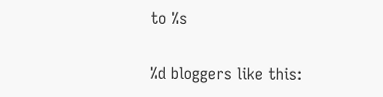to %s

%d bloggers like this: